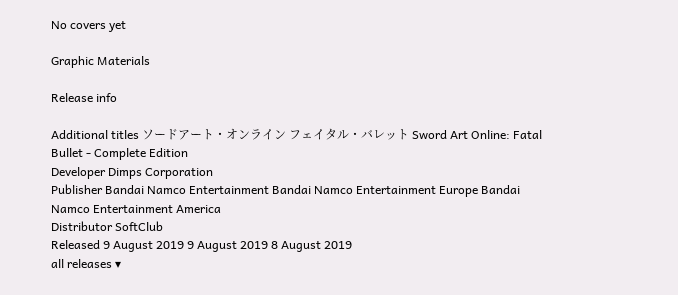No covers yet

Graphic Materials

Release info

Additional titles ソードアート・オンライン フェイタル・バレット Sword Art Online: Fatal Bullet - Complete Edition
Developer Dimps Corporation
Publisher Bandai Namco Entertainment Bandai Namco Entertainment Europe Bandai Namco Entertainment America
Distributor SoftClub
Released 9 August 2019 9 August 2019 8 August 2019
all releases ▾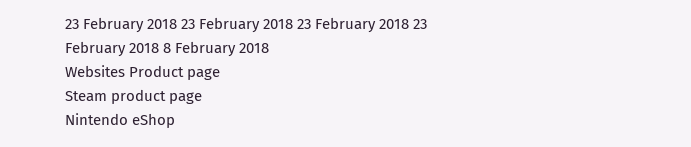23 February 2018 23 February 2018 23 February 2018 23 February 2018 8 February 2018
Websites Product page
Steam product page
Nintendo eShop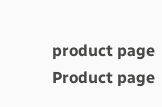product page
Product page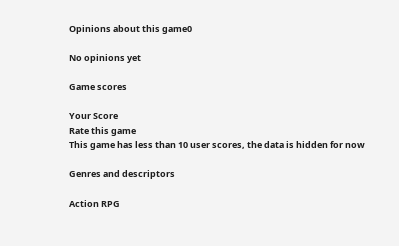Opinions about this game0

No opinions yet

Game scores

Your Score
Rate this game
This game has less than 10 user scores, the data is hidden for now

Genres and descriptors

Action RPG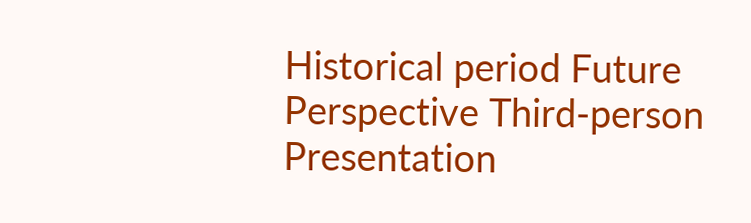Historical period Future
Perspective Third-person
Presentation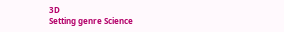3D
Setting genre Science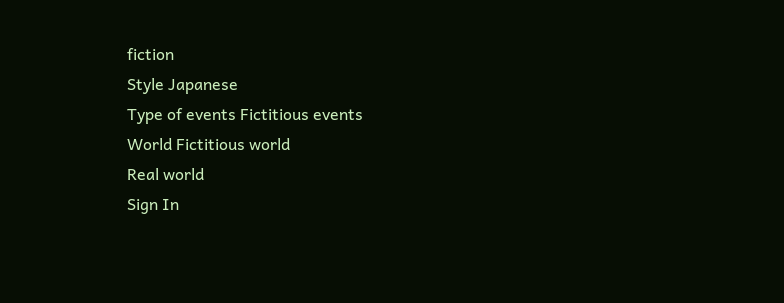fiction
Style Japanese
Type of events Fictitious events
World Fictitious world
Real world
Sign In